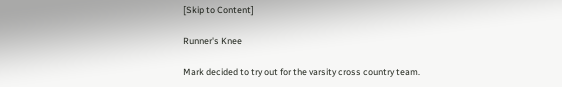[Skip to Content]

Runner's Knee

Mark decided to try out for the varsity cross country team.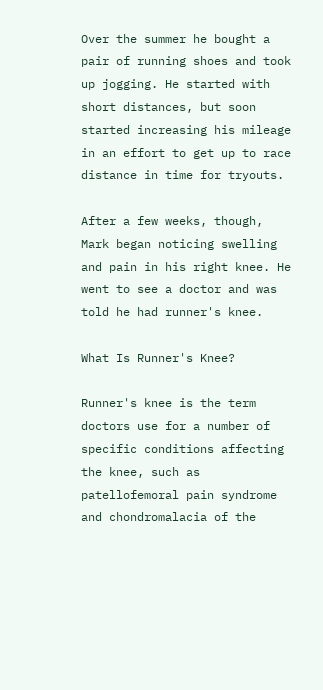Over the summer he bought a pair of running shoes and took up jogging. He started with short distances, but soon started increasing his mileage in an effort to get up to race distance in time for tryouts.

After a few weeks, though, Mark began noticing swelling and pain in his right knee. He went to see a doctor and was told he had runner's knee.

What Is Runner's Knee?

Runner's knee is the term doctors use for a number of specific conditions affecting the knee, such as patellofemoral pain syndrome and chondromalacia of the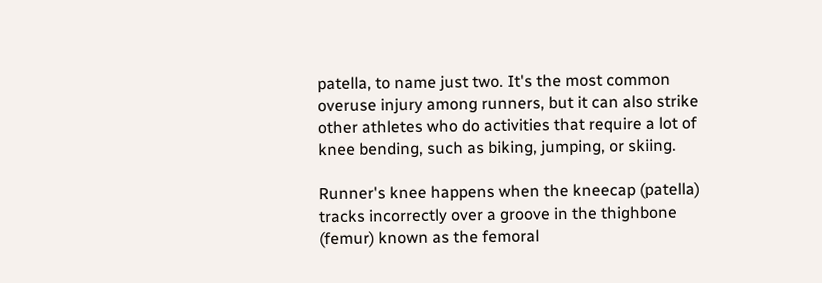patella, to name just two. It's the most common overuse injury among runners, but it can also strike other athletes who do activities that require a lot of knee bending, such as biking, jumping, or skiing.

Runner's knee happens when the kneecap (patella) tracks incorrectly over a groove in the thighbone (femur) known as the femoral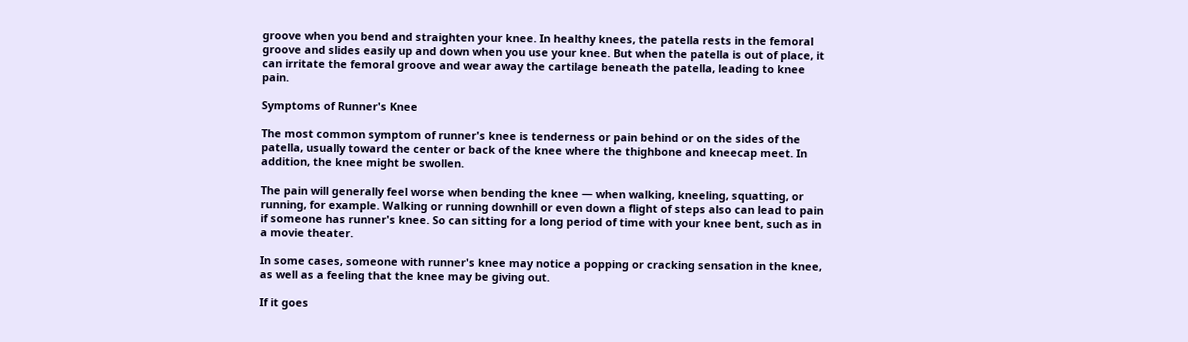groove when you bend and straighten your knee. In healthy knees, the patella rests in the femoral groove and slides easily up and down when you use your knee. But when the patella is out of place, it can irritate the femoral groove and wear away the cartilage beneath the patella, leading to knee pain.

Symptoms of Runner's Knee

The most common symptom of runner's knee is tenderness or pain behind or on the sides of the patella, usually toward the center or back of the knee where the thighbone and kneecap meet. In addition, the knee might be swollen.

The pain will generally feel worse when bending the knee — when walking, kneeling, squatting, or running, for example. Walking or running downhill or even down a flight of steps also can lead to pain if someone has runner's knee. So can sitting for a long period of time with your knee bent, such as in a movie theater.

In some cases, someone with runner's knee may notice a popping or cracking sensation in the knee, as well as a feeling that the knee may be giving out.

If it goes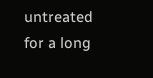untreated for a long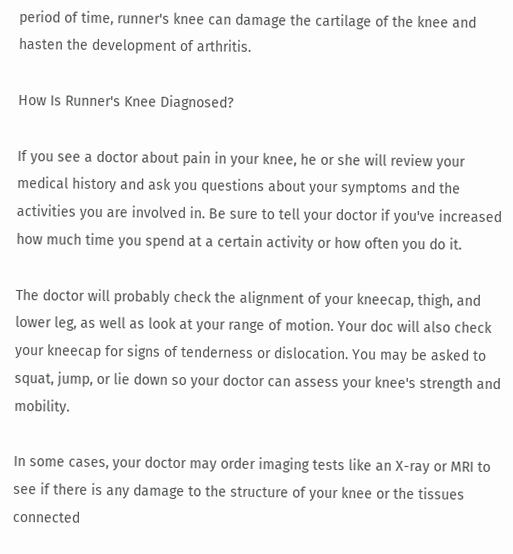period of time, runner's knee can damage the cartilage of the knee and hasten the development of arthritis.

How Is Runner's Knee Diagnosed?

If you see a doctor about pain in your knee, he or she will review your medical history and ask you questions about your symptoms and the activities you are involved in. Be sure to tell your doctor if you've increased how much time you spend at a certain activity or how often you do it.

The doctor will probably check the alignment of your kneecap, thigh, and lower leg, as well as look at your range of motion. Your doc will also check your kneecap for signs of tenderness or dislocation. You may be asked to squat, jump, or lie down so your doctor can assess your knee's strength and mobility.

In some cases, your doctor may order imaging tests like an X-ray or MRI to see if there is any damage to the structure of your knee or the tissues connected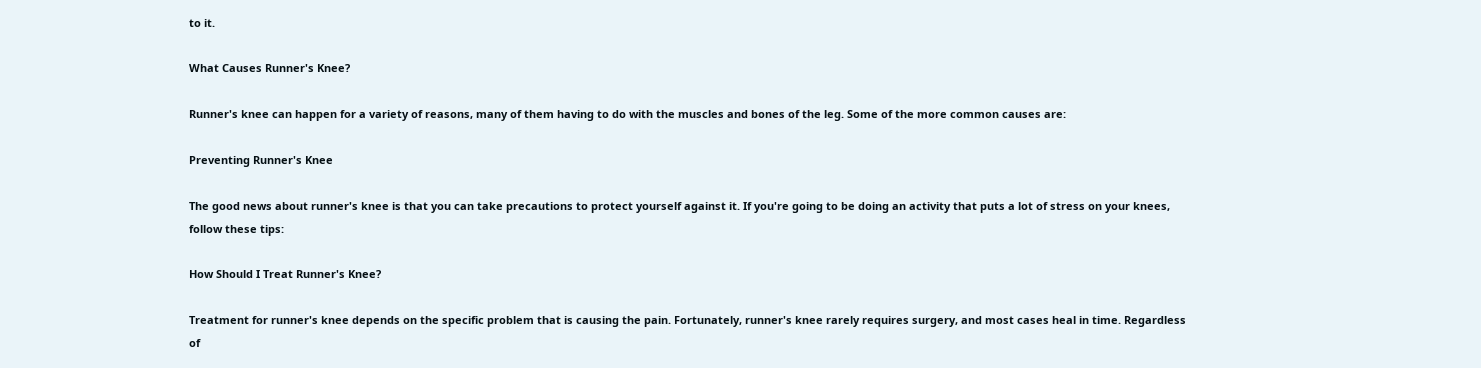to it.

What Causes Runner's Knee?

Runner's knee can happen for a variety of reasons, many of them having to do with the muscles and bones of the leg. Some of the more common causes are:

Preventing Runner's Knee

The good news about runner's knee is that you can take precautions to protect yourself against it. If you're going to be doing an activity that puts a lot of stress on your knees, follow these tips:

How Should I Treat Runner's Knee?

Treatment for runner's knee depends on the specific problem that is causing the pain. Fortunately, runner's knee rarely requires surgery, and most cases heal in time. Regardless of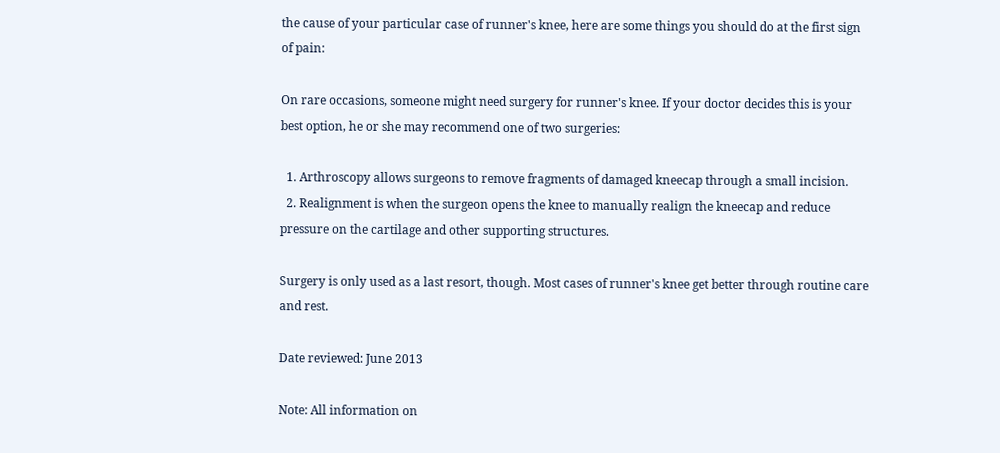the cause of your particular case of runner's knee, here are some things you should do at the first sign of pain:

On rare occasions, someone might need surgery for runner's knee. If your doctor decides this is your best option, he or she may recommend one of two surgeries:

  1. Arthroscopy allows surgeons to remove fragments of damaged kneecap through a small incision.
  2. Realignment is when the surgeon opens the knee to manually realign the kneecap and reduce pressure on the cartilage and other supporting structures.

Surgery is only used as a last resort, though. Most cases of runner's knee get better through routine care and rest.

Date reviewed: June 2013

Note: All information on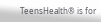TeensHealth® is for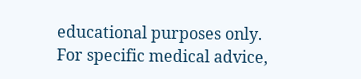educational purposes only. For specific medical advice,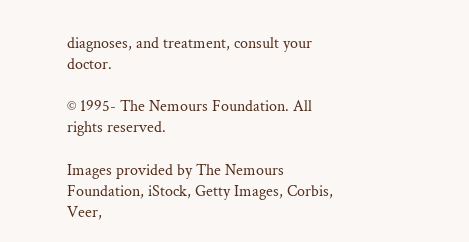diagnoses, and treatment, consult your doctor.

© 1995- The Nemours Foundation. All rights reserved.

Images provided by The Nemours Foundation, iStock, Getty Images, Corbis, Veer,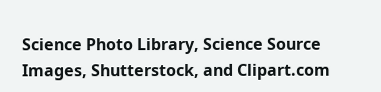Science Photo Library, Science Source Images, Shutterstock, and Clipart.com